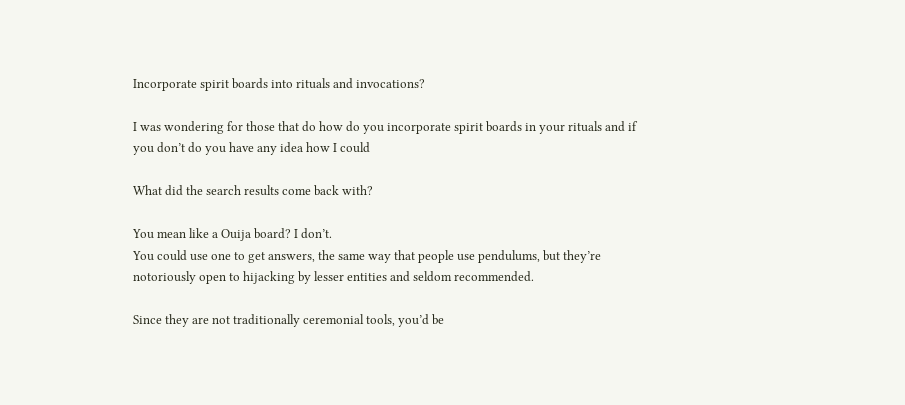Incorporate spirit boards into rituals and invocations?

I was wondering for those that do how do you incorporate spirit boards in your rituals and if you don’t do you have any idea how I could

What did the search results come back with?

You mean like a Ouija board? I don’t.
You could use one to get answers, the same way that people use pendulums, but they’re notoriously open to hijacking by lesser entities and seldom recommended.

Since they are not traditionally ceremonial tools, you’d be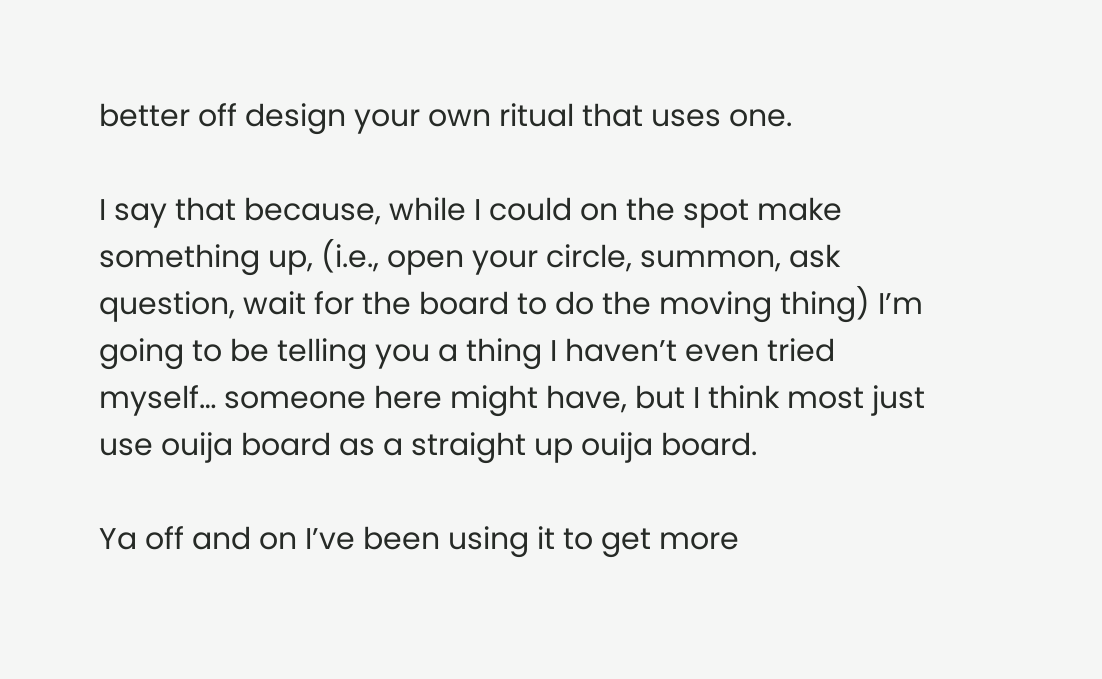better off design your own ritual that uses one.

I say that because, while I could on the spot make something up, (i.e., open your circle, summon, ask question, wait for the board to do the moving thing) I’m going to be telling you a thing I haven’t even tried myself… someone here might have, but I think most just use ouija board as a straight up ouija board.

Ya off and on I’ve been using it to get more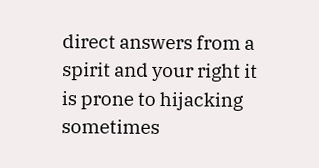direct answers from a spirit and your right it is prone to hijacking sometimes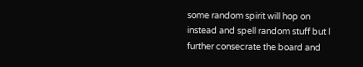some random spirit will hop on instead and spell random stuff but I further consecrate the board and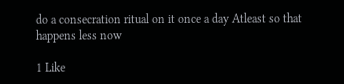do a consecration ritual on it once a day Atleast so that happens less now

1 Like